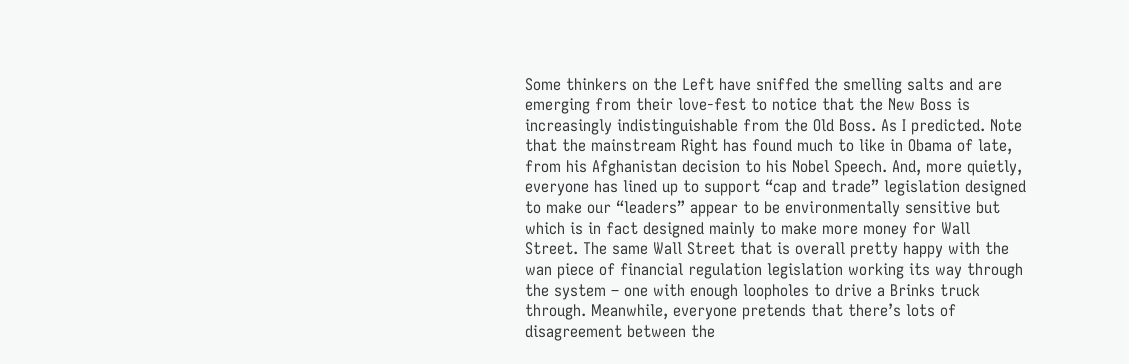Some thinkers on the Left have sniffed the smelling salts and are emerging from their love-fest to notice that the New Boss is increasingly indistinguishable from the Old Boss. As I predicted. Note that the mainstream Right has found much to like in Obama of late, from his Afghanistan decision to his Nobel Speech. And, more quietly, everyone has lined up to support “cap and trade” legislation designed to make our “leaders” appear to be environmentally sensitive but which is in fact designed mainly to make more money for Wall Street. The same Wall Street that is overall pretty happy with the wan piece of financial regulation legislation working its way through the system – one with enough loopholes to drive a Brinks truck through. Meanwhile, everyone pretends that there’s lots of disagreement between the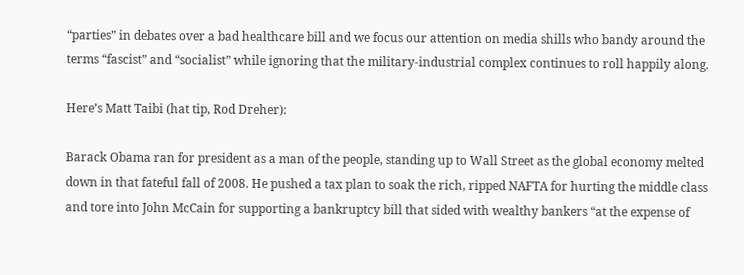“parties” in debates over a bad healthcare bill and we focus our attention on media shills who bandy around the terms “fascist” and “socialist” while ignoring that the military-industrial complex continues to roll happily along.

Here’s Matt Taibi (hat tip, Rod Dreher):

Barack Obama ran for president as a man of the people, standing up to Wall Street as the global economy melted down in that fateful fall of 2008. He pushed a tax plan to soak the rich, ripped NAFTA for hurting the middle class and tore into John McCain for supporting a bankruptcy bill that sided with wealthy bankers “at the expense of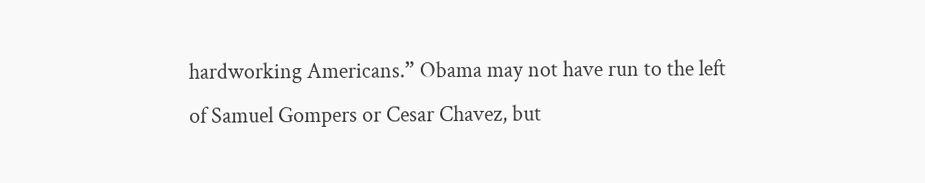hardworking Americans.” Obama may not have run to the left of Samuel Gompers or Cesar Chavez, but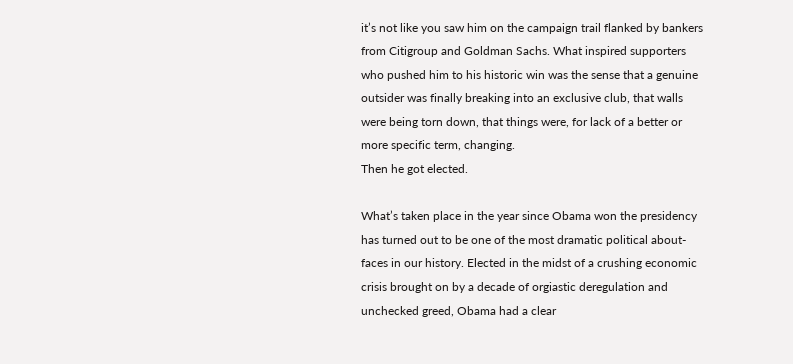it’s not like you saw him on the campaign trail flanked by bankers from Citigroup and Goldman Sachs. What inspired supporters who pushed him to his historic win was the sense that a genuine outsider was finally breaking into an exclusive club, that walls were being torn down, that things were, for lack of a better or more specific term, changing.
Then he got elected.

What’s taken place in the year since Obama won the presidency has turned out to be one of the most dramatic political about-faces in our history. Elected in the midst of a crushing economic crisis brought on by a decade of orgiastic deregulation and unchecked greed, Obama had a clear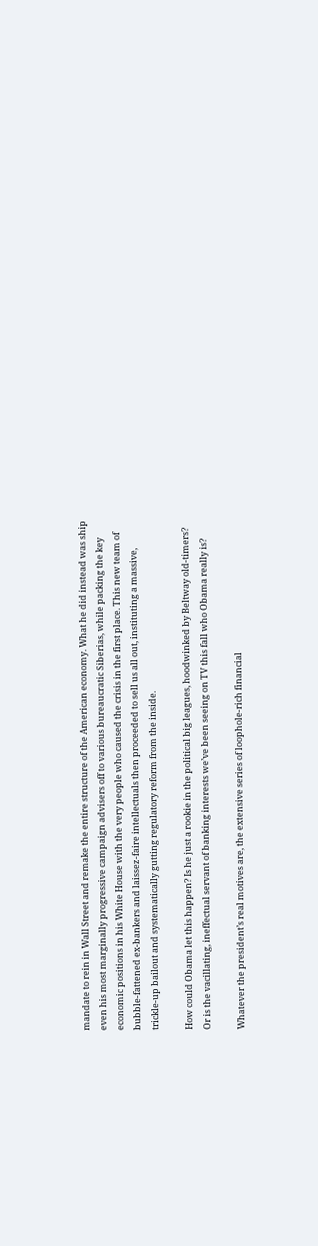mandate to rein in Wall Street and remake the entire structure of the American economy. What he did instead was ship even his most marginally progressive campaign advisers off to various bureaucratic Siberias, while packing the key economic positions in his White House with the very people who caused the crisis in the first place. This new team of bubble-fattened ex-bankers and laissez-faire intellectuals then proceeded to sell us all out, instituting a massive, trickle-up bailout and systematically gutting regulatory reform from the inside.

How could Obama let this happen? Is he just a rookie in the political big leagues, hoodwinked by Beltway old-timers? Or is the vacillating, ineffectual servant of banking interests we’ve been seeing on TV this fall who Obama really is?

Whatever the president’s real motives are, the extensive series of loophole-rich financial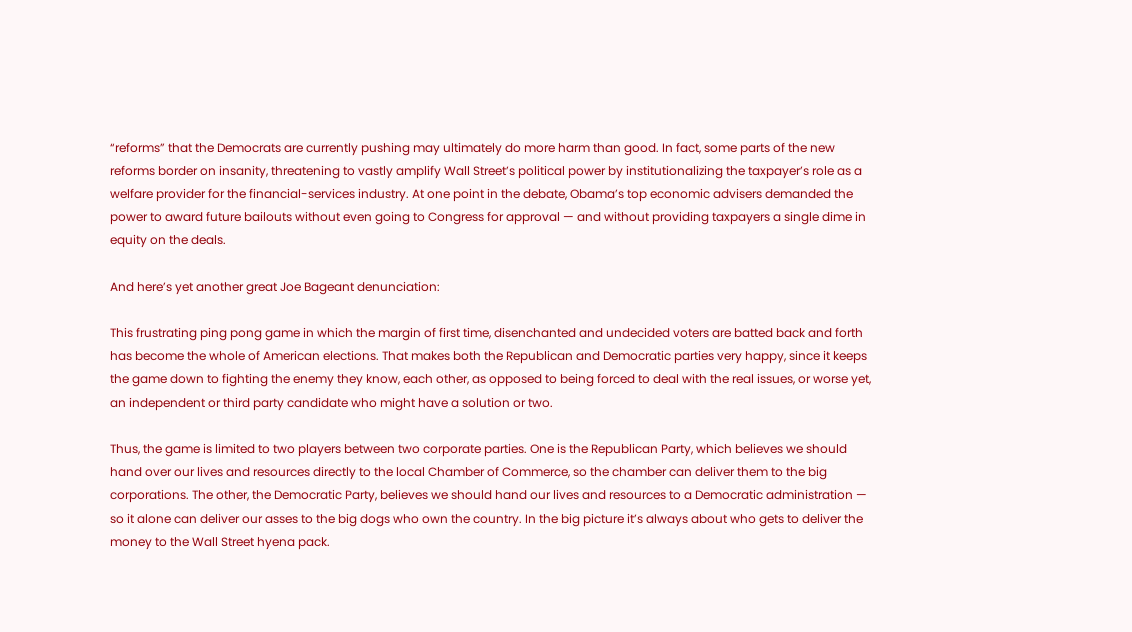“reforms” that the Democrats are currently pushing may ultimately do more harm than good. In fact, some parts of the new reforms border on insanity, threatening to vastly amplify Wall Street’s political power by institutionalizing the taxpayer’s role as a welfare provider for the financial-services industry. At one point in the debate, Obama’s top economic advisers demanded the power to award future bailouts without even going to Congress for approval — and without providing taxpayers a single dime in equity on the deals.

And here’s yet another great Joe Bageant denunciation:

This frustrating ping pong game in which the margin of first time, disenchanted and undecided voters are batted back and forth has become the whole of American elections. That makes both the Republican and Democratic parties very happy, since it keeps the game down to fighting the enemy they know, each other, as opposed to being forced to deal with the real issues, or worse yet, an independent or third party candidate who might have a solution or two.

Thus, the game is limited to two players between two corporate parties. One is the Republican Party, which believes we should hand over our lives and resources directly to the local Chamber of Commerce, so the chamber can deliver them to the big corporations. The other, the Democratic Party, believes we should hand our lives and resources to a Democratic administration — so it alone can deliver our asses to the big dogs who own the country. In the big picture it’s always about who gets to deliver the money to the Wall Street hyena pack.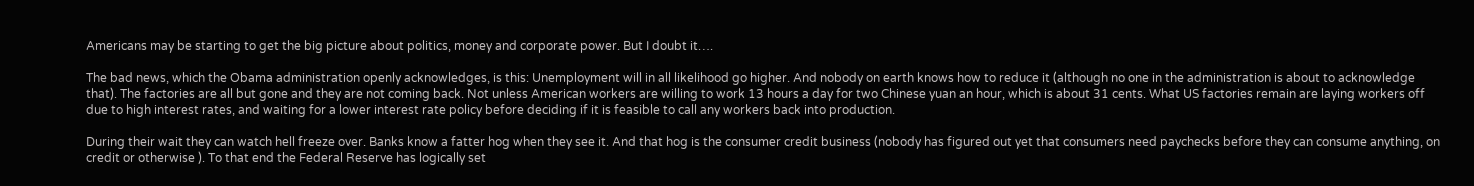Americans may be starting to get the big picture about politics, money and corporate power. But I doubt it….

The bad news, which the Obama administration openly acknowledges, is this: Unemployment will in all likelihood go higher. And nobody on earth knows how to reduce it (although no one in the administration is about to acknowledge that). The factories are all but gone and they are not coming back. Not unless American workers are willing to work 13 hours a day for two Chinese yuan an hour, which is about 31 cents. What US factories remain are laying workers off due to high interest rates, and waiting for a lower interest rate policy before deciding if it is feasible to call any workers back into production.

During their wait they can watch hell freeze over. Banks know a fatter hog when they see it. And that hog is the consumer credit business (nobody has figured out yet that consumers need paychecks before they can consume anything, on credit or otherwise ). To that end the Federal Reserve has logically set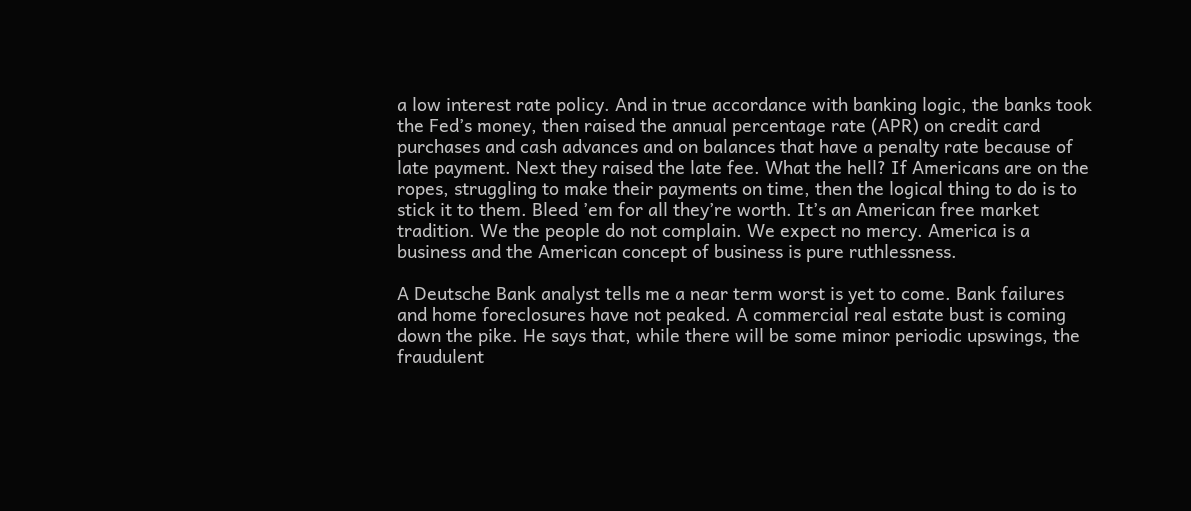a low interest rate policy. And in true accordance with banking logic, the banks took the Fed’s money, then raised the annual percentage rate (APR) on credit card purchases and cash advances and on balances that have a penalty rate because of late payment. Next they raised the late fee. What the hell? If Americans are on the ropes, struggling to make their payments on time, then the logical thing to do is to stick it to them. Bleed ’em for all they’re worth. It’s an American free market tradition. We the people do not complain. We expect no mercy. America is a business and the American concept of business is pure ruthlessness.

A Deutsche Bank analyst tells me a near term worst is yet to come. Bank failures and home foreclosures have not peaked. A commercial real estate bust is coming down the pike. He says that, while there will be some minor periodic upswings, the fraudulent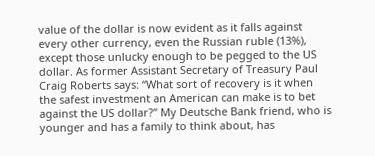value of the dollar is now evident as it falls against every other currency, even the Russian ruble (13%), except those unlucky enough to be pegged to the US dollar. As former Assistant Secretary of Treasury Paul Craig Roberts says: “What sort of recovery is it when the safest investment an American can make is to bet against the US dollar?” My Deutsche Bank friend, who is younger and has a family to think about, has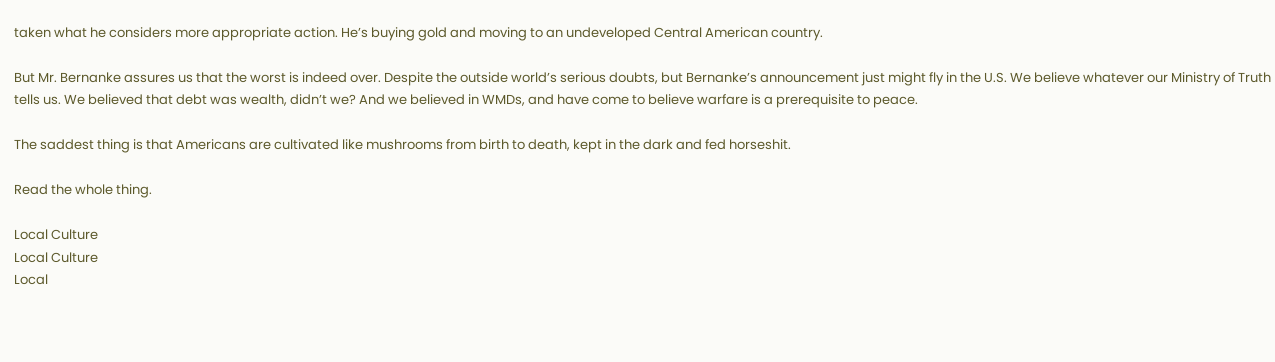taken what he considers more appropriate action. He’s buying gold and moving to an undeveloped Central American country.

But Mr. Bernanke assures us that the worst is indeed over. Despite the outside world’s serious doubts, but Bernanke’s announcement just might fly in the U.S. We believe whatever our Ministry of Truth tells us. We believed that debt was wealth, didn’t we? And we believed in WMDs, and have come to believe warfare is a prerequisite to peace.

The saddest thing is that Americans are cultivated like mushrooms from birth to death, kept in the dark and fed horseshit.

Read the whole thing.

Local Culture
Local Culture
Local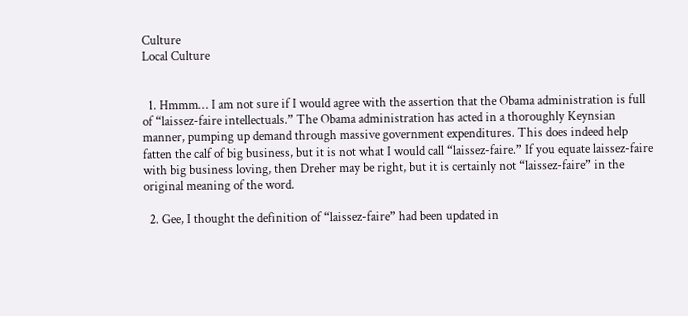Culture
Local Culture


  1. Hmmm… I am not sure if I would agree with the assertion that the Obama administration is full of “laissez-faire intellectuals.” The Obama administration has acted in a thoroughly Keynsian manner, pumping up demand through massive government expenditures. This does indeed help fatten the calf of big business, but it is not what I would call “laissez-faire.” If you equate laissez-faire with big business loving, then Dreher may be right, but it is certainly not “laissez-faire” in the original meaning of the word.

  2. Gee, I thought the definition of “laissez-faire” had been updated in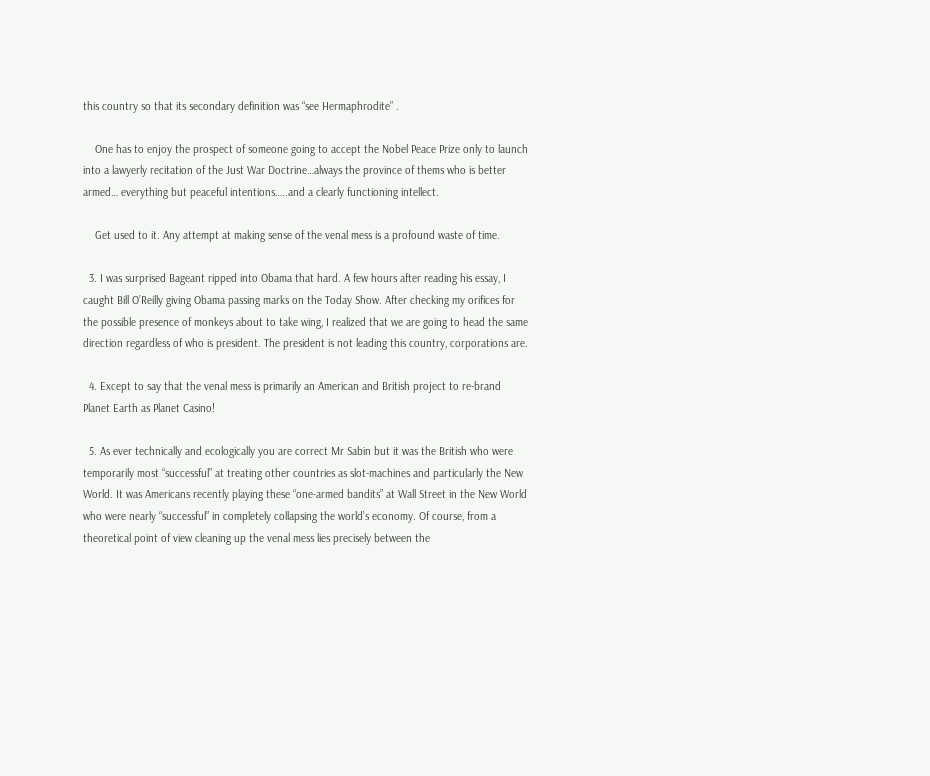this country so that its secondary definition was “see Hermaphrodite” .

    One has to enjoy the prospect of someone going to accept the Nobel Peace Prize only to launch into a lawyerly recitation of the Just War Doctrine…always the province of thems who is better armed… everything but peaceful intentions…..and a clearly functioning intellect.

    Get used to it. Any attempt at making sense of the venal mess is a profound waste of time.

  3. I was surprised Bageant ripped into Obama that hard. A few hours after reading his essay, I caught Bill O’Reilly giving Obama passing marks on the Today Show. After checking my orifices for the possible presence of monkeys about to take wing, I realized that we are going to head the same direction regardless of who is president. The president is not leading this country, corporations are.

  4. Except to say that the venal mess is primarily an American and British project to re-brand Planet Earth as Planet Casino!

  5. As ever technically and ecologically you are correct Mr Sabin but it was the British who were temporarily most “successful” at treating other countries as slot-machines and particularly the New World. It was Americans recently playing these “one-armed bandits” at Wall Street in the New World who were nearly “successful” in completely collapsing the world’s economy. Of course, from a theoretical point of view cleaning up the venal mess lies precisely between the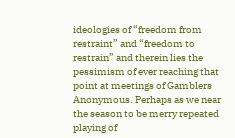ideologies of “freedom from restraint” and “freedom to restrain” and therein lies the pessimism of ever reaching that point at meetings of Gamblers Anonymous. Perhaps as we near the season to be merry repeated playing of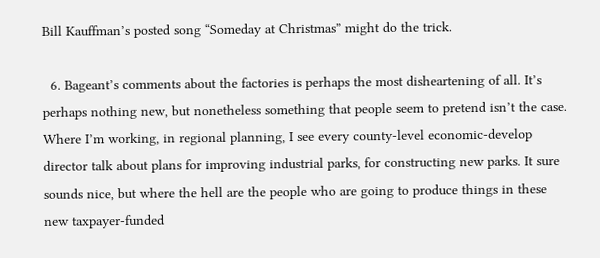Bill Kauffman’s posted song “Someday at Christmas” might do the trick.

  6. Bageant’s comments about the factories is perhaps the most disheartening of all. It’s perhaps nothing new, but nonetheless something that people seem to pretend isn’t the case. Where I’m working, in regional planning, I see every county-level economic-develop director talk about plans for improving industrial parks, for constructing new parks. It sure sounds nice, but where the hell are the people who are going to produce things in these new taxpayer-funded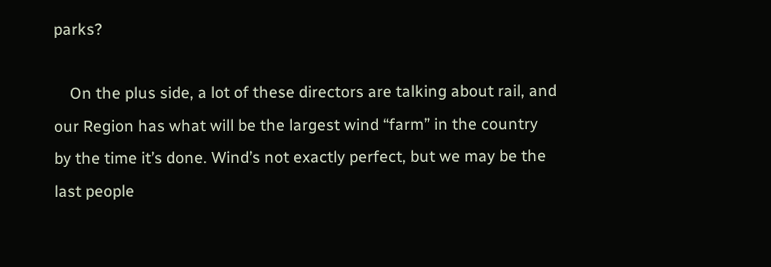parks?

    On the plus side, a lot of these directors are talking about rail, and our Region has what will be the largest wind “farm” in the country by the time it’s done. Wind’s not exactly perfect, but we may be the last people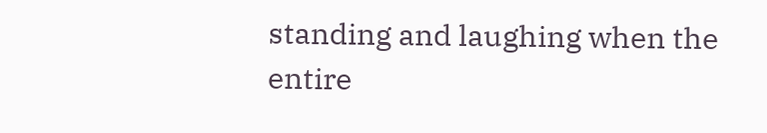standing and laughing when the entire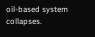oil-based system collapses.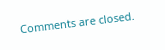Comments are closed.